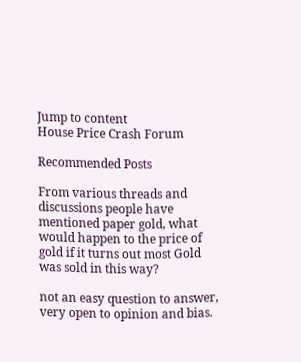Jump to content
House Price Crash Forum

Recommended Posts

From various threads and discussions people have mentioned paper gold, what would happen to the price of gold if it turns out most Gold was sold in this way?

not an easy question to answer, very open to opinion and bias.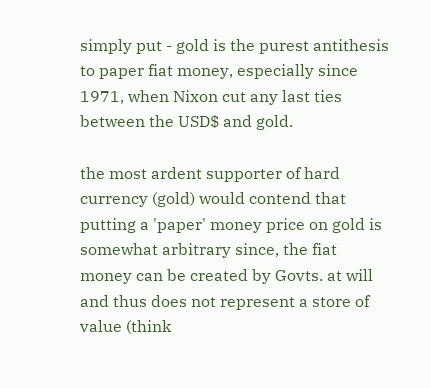simply put - gold is the purest antithesis to paper fiat money, especially since 1971, when Nixon cut any last ties between the USD$ and gold.

the most ardent supporter of hard currency (gold) would contend that putting a 'paper' money price on gold is somewhat arbitrary since, the fiat money can be created by Govts. at will and thus does not represent a store of value (think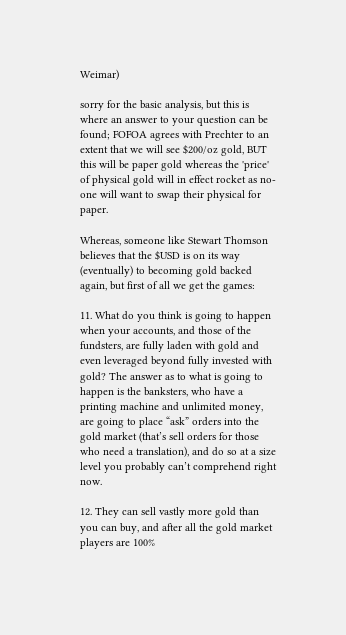Weimar)

sorry for the basic analysis, but this is where an answer to your question can be found; FOFOA agrees with Prechter to an extent that we will see $200/oz gold, BUT this will be paper gold whereas the 'price' of physical gold will in effect rocket as no-one will want to swap their physical for paper.

Whereas, someone like Stewart Thomson believes that the $USD is on its way (eventually) to becoming gold backed again, but first of all we get the games:

11. What do you think is going to happen when your accounts, and those of the fundsters, are fully laden with gold and even leveraged beyond fully invested with gold? The answer as to what is going to happen is the banksters, who have a printing machine and unlimited money, are going to place “ask” orders into the gold market (that’s sell orders for those who need a translation), and do so at a size level you probably can’t comprehend right now.

12. They can sell vastly more gold than you can buy, and after all the gold market players are 100%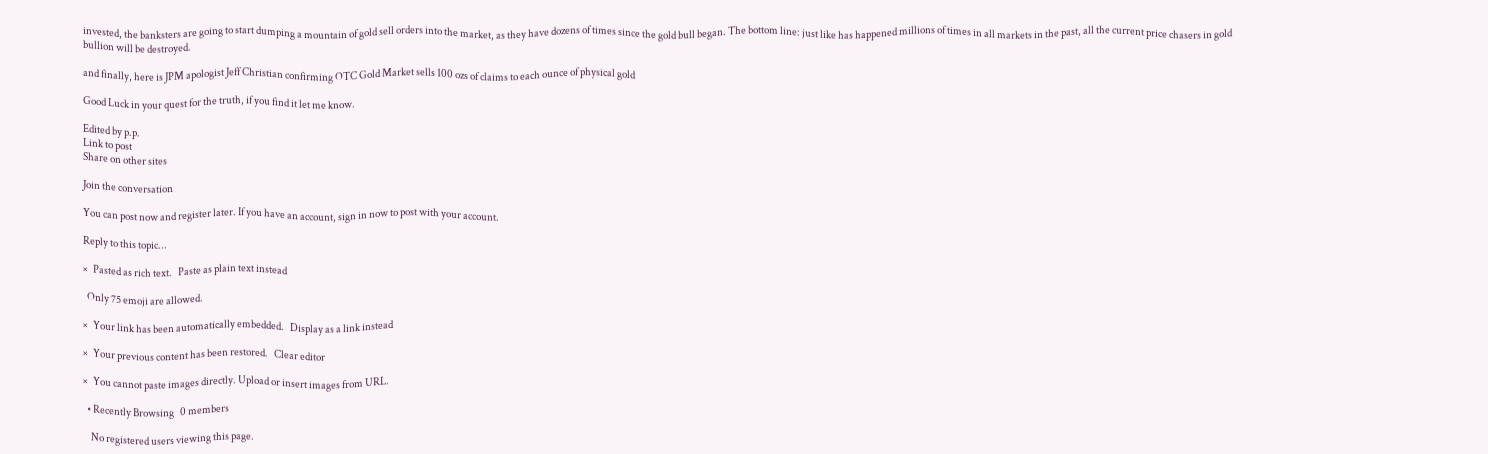invested, the banksters are going to start dumping a mountain of gold sell orders into the market, as they have dozens of times since the gold bull began. The bottom line: just like has happened millions of times in all markets in the past, all the current price chasers in gold bullion will be destroyed.

and finally, here is JPM apologist Jeff Christian confirming OTC Gold Market sells 100 ozs of claims to each ounce of physical gold

Good Luck in your quest for the truth, if you find it let me know.

Edited by p.p.
Link to post
Share on other sites

Join the conversation

You can post now and register later. If you have an account, sign in now to post with your account.

Reply to this topic...

×   Pasted as rich text.   Paste as plain text instead

  Only 75 emoji are allowed.

×   Your link has been automatically embedded.   Display as a link instead

×   Your previous content has been restored.   Clear editor

×   You cannot paste images directly. Upload or insert images from URL.

  • Recently Browsing   0 members

    No registered users viewing this page.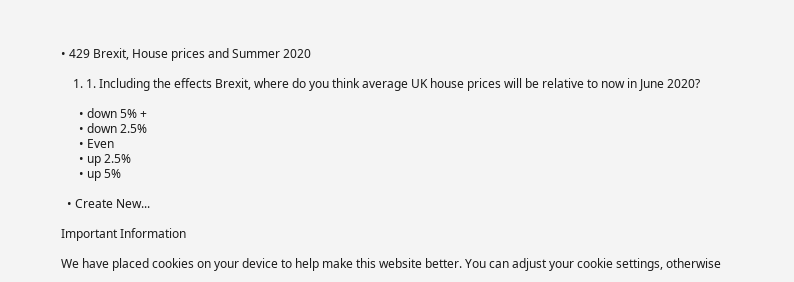• 429 Brexit, House prices and Summer 2020

    1. 1. Including the effects Brexit, where do you think average UK house prices will be relative to now in June 2020?

      • down 5% +
      • down 2.5%
      • Even
      • up 2.5%
      • up 5%

  • Create New...

Important Information

We have placed cookies on your device to help make this website better. You can adjust your cookie settings, otherwise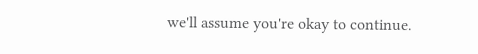we'll assume you're okay to continue.